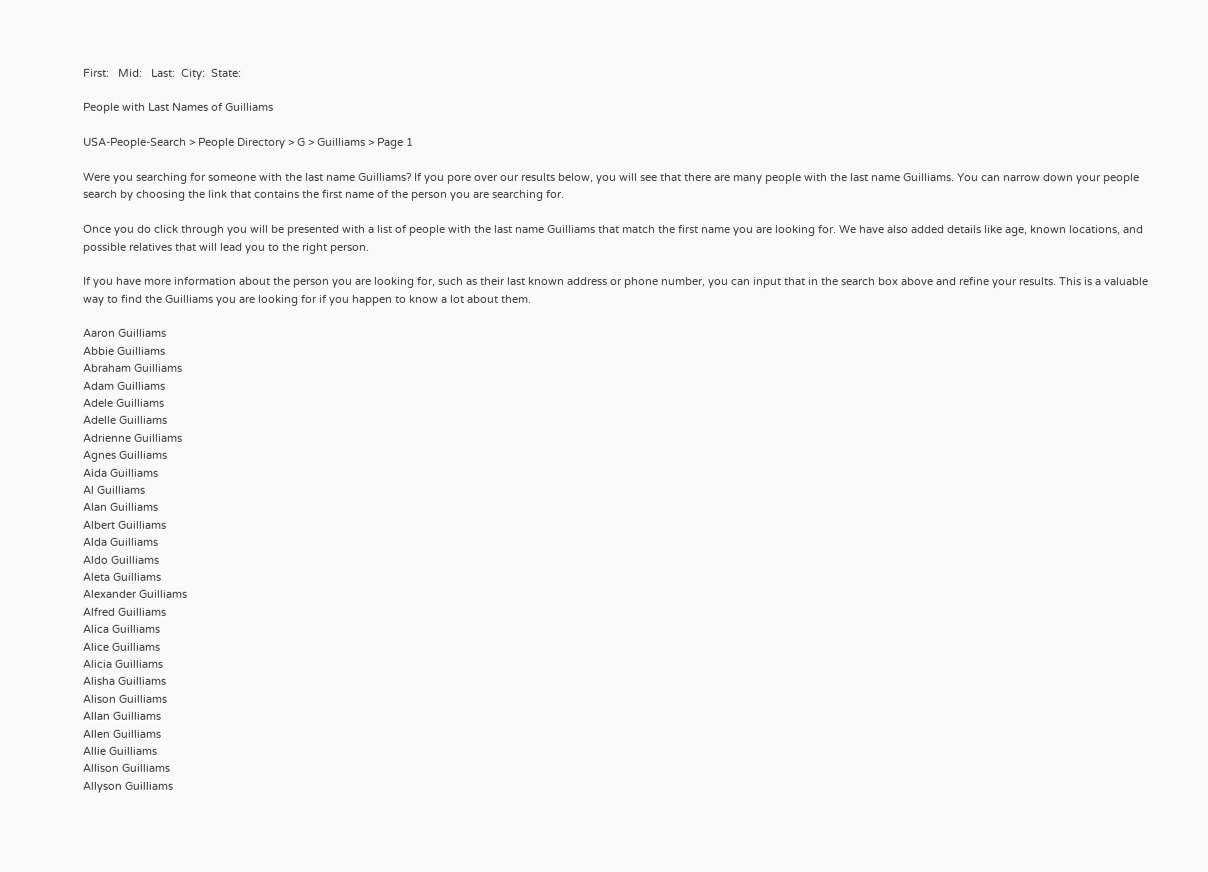First:   Mid:   Last:  City:  State:

People with Last Names of Guilliams

USA-People-Search > People Directory > G > Guilliams > Page 1

Were you searching for someone with the last name Guilliams? If you pore over our results below, you will see that there are many people with the last name Guilliams. You can narrow down your people search by choosing the link that contains the first name of the person you are searching for.

Once you do click through you will be presented with a list of people with the last name Guilliams that match the first name you are looking for. We have also added details like age, known locations, and possible relatives that will lead you to the right person.

If you have more information about the person you are looking for, such as their last known address or phone number, you can input that in the search box above and refine your results. This is a valuable way to find the Guilliams you are looking for if you happen to know a lot about them.

Aaron Guilliams
Abbie Guilliams
Abraham Guilliams
Adam Guilliams
Adele Guilliams
Adelle Guilliams
Adrienne Guilliams
Agnes Guilliams
Aida Guilliams
Al Guilliams
Alan Guilliams
Albert Guilliams
Alda Guilliams
Aldo Guilliams
Aleta Guilliams
Alexander Guilliams
Alfred Guilliams
Alica Guilliams
Alice Guilliams
Alicia Guilliams
Alisha Guilliams
Alison Guilliams
Allan Guilliams
Allen Guilliams
Allie Guilliams
Allison Guilliams
Allyson Guilliams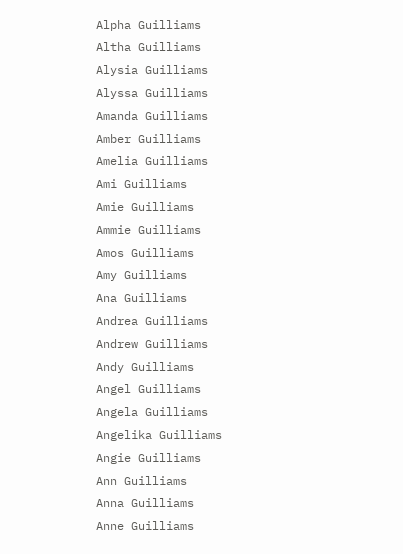Alpha Guilliams
Altha Guilliams
Alysia Guilliams
Alyssa Guilliams
Amanda Guilliams
Amber Guilliams
Amelia Guilliams
Ami Guilliams
Amie Guilliams
Ammie Guilliams
Amos Guilliams
Amy Guilliams
Ana Guilliams
Andrea Guilliams
Andrew Guilliams
Andy Guilliams
Angel Guilliams
Angela Guilliams
Angelika Guilliams
Angie Guilliams
Ann Guilliams
Anna Guilliams
Anne Guilliams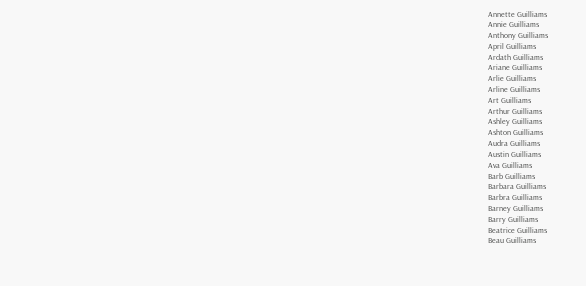Annette Guilliams
Annie Guilliams
Anthony Guilliams
April Guilliams
Ardath Guilliams
Ariane Guilliams
Arlie Guilliams
Arline Guilliams
Art Guilliams
Arthur Guilliams
Ashley Guilliams
Ashton Guilliams
Audra Guilliams
Austin Guilliams
Ava Guilliams
Barb Guilliams
Barbara Guilliams
Barbra Guilliams
Barney Guilliams
Barry Guilliams
Beatrice Guilliams
Beau Guilliams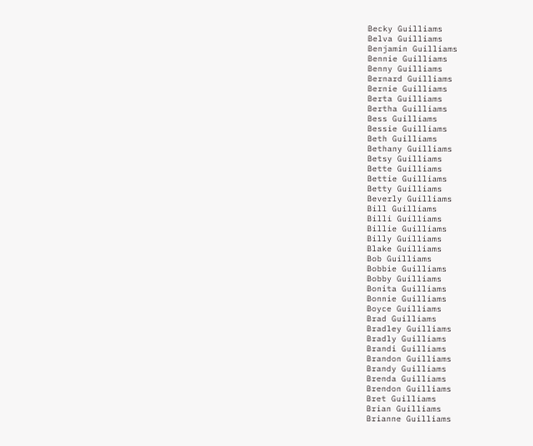Becky Guilliams
Belva Guilliams
Benjamin Guilliams
Bennie Guilliams
Benny Guilliams
Bernard Guilliams
Bernie Guilliams
Berta Guilliams
Bertha Guilliams
Bess Guilliams
Bessie Guilliams
Beth Guilliams
Bethany Guilliams
Betsy Guilliams
Bette Guilliams
Bettie Guilliams
Betty Guilliams
Beverly Guilliams
Bill Guilliams
Billi Guilliams
Billie Guilliams
Billy Guilliams
Blake Guilliams
Bob Guilliams
Bobbie Guilliams
Bobby Guilliams
Bonita Guilliams
Bonnie Guilliams
Boyce Guilliams
Brad Guilliams
Bradley Guilliams
Bradly Guilliams
Brandi Guilliams
Brandon Guilliams
Brandy Guilliams
Brenda Guilliams
Brendon Guilliams
Bret Guilliams
Brian Guilliams
Brianne Guilliams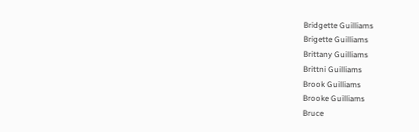Bridgette Guilliams
Brigette Guilliams
Brittany Guilliams
Brittni Guilliams
Brook Guilliams
Brooke Guilliams
Bruce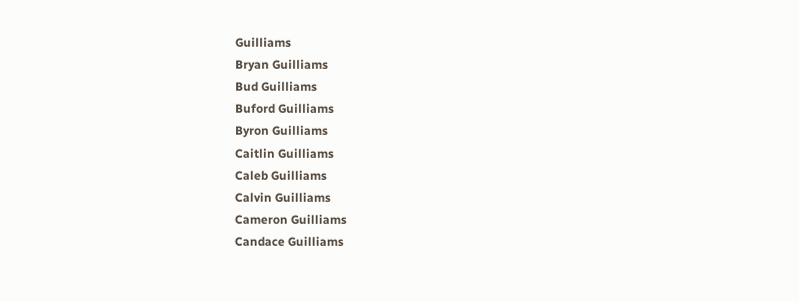Guilliams
Bryan Guilliams
Bud Guilliams
Buford Guilliams
Byron Guilliams
Caitlin Guilliams
Caleb Guilliams
Calvin Guilliams
Cameron Guilliams
Candace Guilliams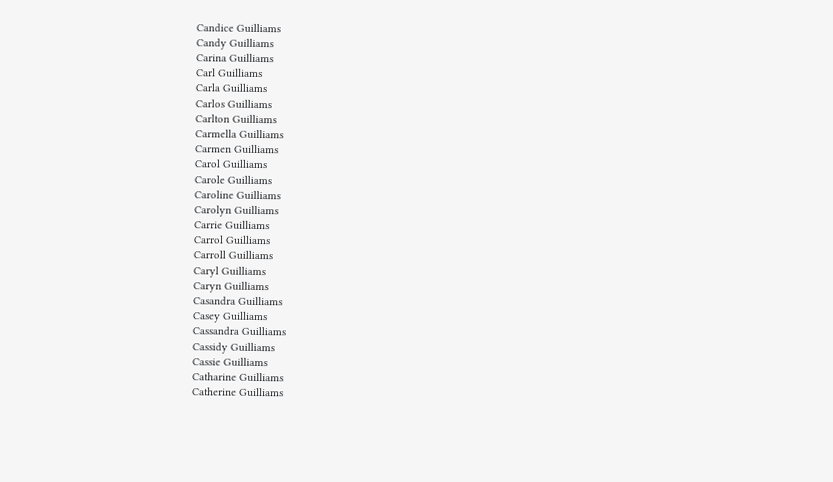Candice Guilliams
Candy Guilliams
Carina Guilliams
Carl Guilliams
Carla Guilliams
Carlos Guilliams
Carlton Guilliams
Carmella Guilliams
Carmen Guilliams
Carol Guilliams
Carole Guilliams
Caroline Guilliams
Carolyn Guilliams
Carrie Guilliams
Carrol Guilliams
Carroll Guilliams
Caryl Guilliams
Caryn Guilliams
Casandra Guilliams
Casey Guilliams
Cassandra Guilliams
Cassidy Guilliams
Cassie Guilliams
Catharine Guilliams
Catherine Guilliams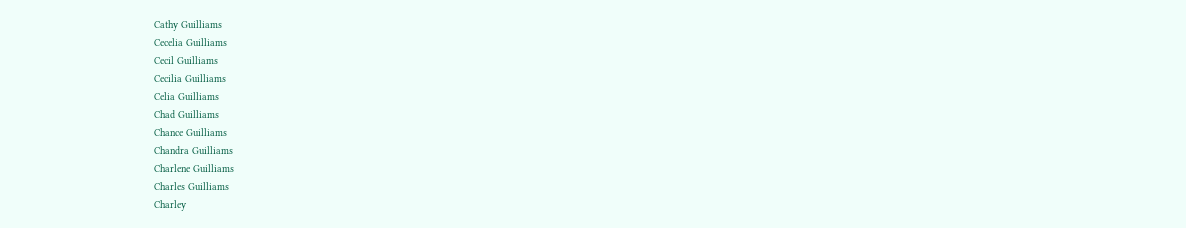Cathy Guilliams
Cecelia Guilliams
Cecil Guilliams
Cecilia Guilliams
Celia Guilliams
Chad Guilliams
Chance Guilliams
Chandra Guilliams
Charlene Guilliams
Charles Guilliams
Charley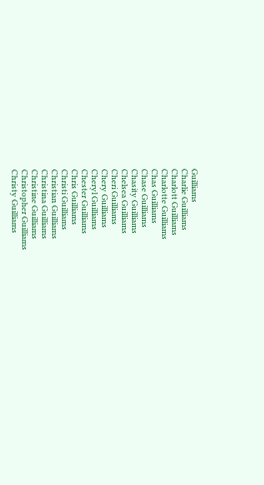Guilliams
Charlie Guilliams
Charlott Guilliams
Charlotte Guilliams
Chas Guilliams
Chase Guilliams
Chasity Guilliams
Chelsea Guilliams
Cheri Guilliams
Chery Guilliams
Cheryl Guilliams
Chester Guilliams
Chris Guilliams
Christi Guilliams
Christian Guilliams
Christina Guilliams
Christine Guilliams
Christopher Guilliams
Christy Guilliams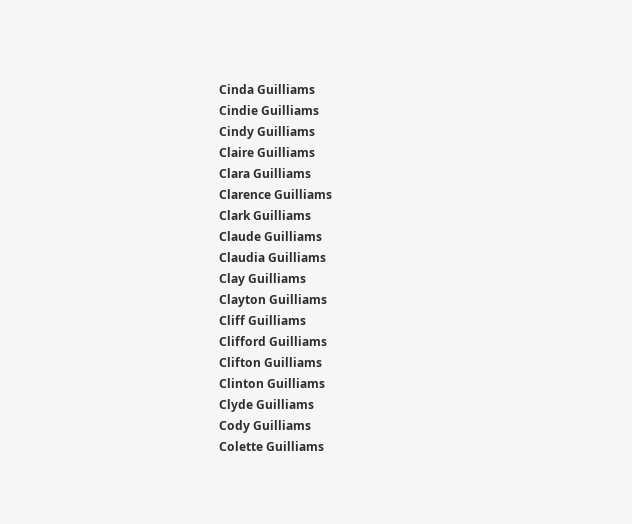Cinda Guilliams
Cindie Guilliams
Cindy Guilliams
Claire Guilliams
Clara Guilliams
Clarence Guilliams
Clark Guilliams
Claude Guilliams
Claudia Guilliams
Clay Guilliams
Clayton Guilliams
Cliff Guilliams
Clifford Guilliams
Clifton Guilliams
Clinton Guilliams
Clyde Guilliams
Cody Guilliams
Colette Guilliams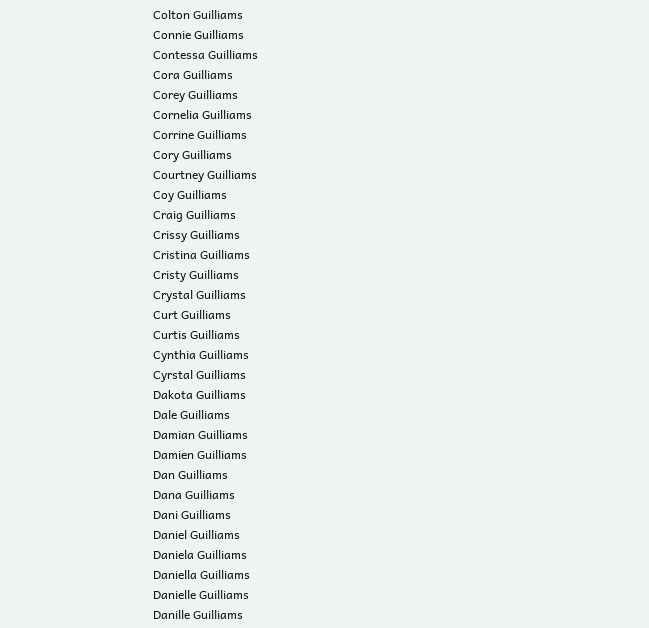Colton Guilliams
Connie Guilliams
Contessa Guilliams
Cora Guilliams
Corey Guilliams
Cornelia Guilliams
Corrine Guilliams
Cory Guilliams
Courtney Guilliams
Coy Guilliams
Craig Guilliams
Crissy Guilliams
Cristina Guilliams
Cristy Guilliams
Crystal Guilliams
Curt Guilliams
Curtis Guilliams
Cynthia Guilliams
Cyrstal Guilliams
Dakota Guilliams
Dale Guilliams
Damian Guilliams
Damien Guilliams
Dan Guilliams
Dana Guilliams
Dani Guilliams
Daniel Guilliams
Daniela Guilliams
Daniella Guilliams
Danielle Guilliams
Danille Guilliams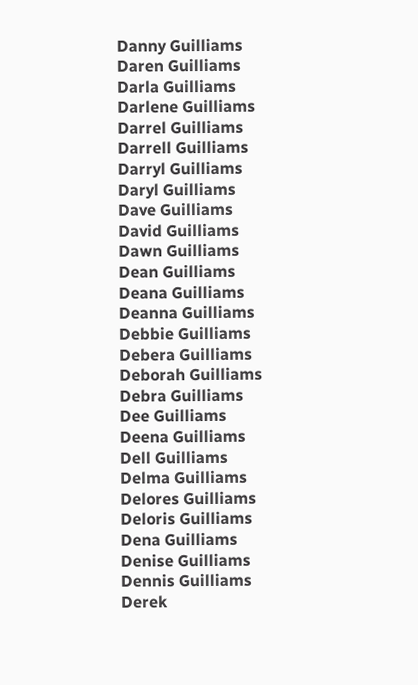Danny Guilliams
Daren Guilliams
Darla Guilliams
Darlene Guilliams
Darrel Guilliams
Darrell Guilliams
Darryl Guilliams
Daryl Guilliams
Dave Guilliams
David Guilliams
Dawn Guilliams
Dean Guilliams
Deana Guilliams
Deanna Guilliams
Debbie Guilliams
Debera Guilliams
Deborah Guilliams
Debra Guilliams
Dee Guilliams
Deena Guilliams
Dell Guilliams
Delma Guilliams
Delores Guilliams
Deloris Guilliams
Dena Guilliams
Denise Guilliams
Dennis Guilliams
Derek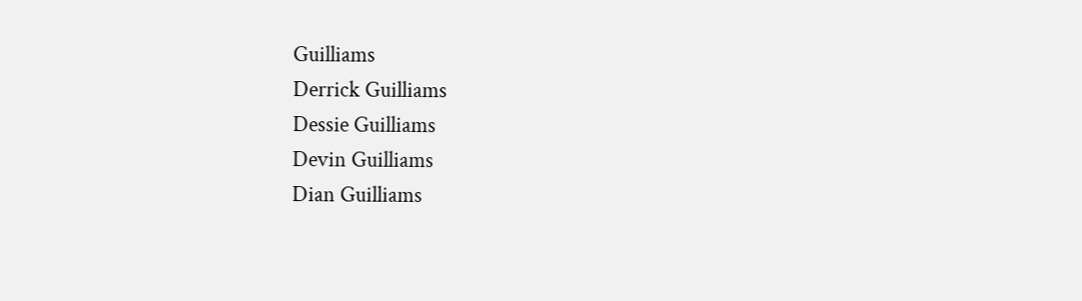Guilliams
Derrick Guilliams
Dessie Guilliams
Devin Guilliams
Dian Guilliams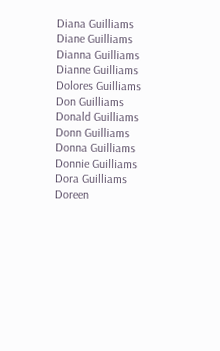Diana Guilliams
Diane Guilliams
Dianna Guilliams
Dianne Guilliams
Dolores Guilliams
Don Guilliams
Donald Guilliams
Donn Guilliams
Donna Guilliams
Donnie Guilliams
Dora Guilliams
Doreen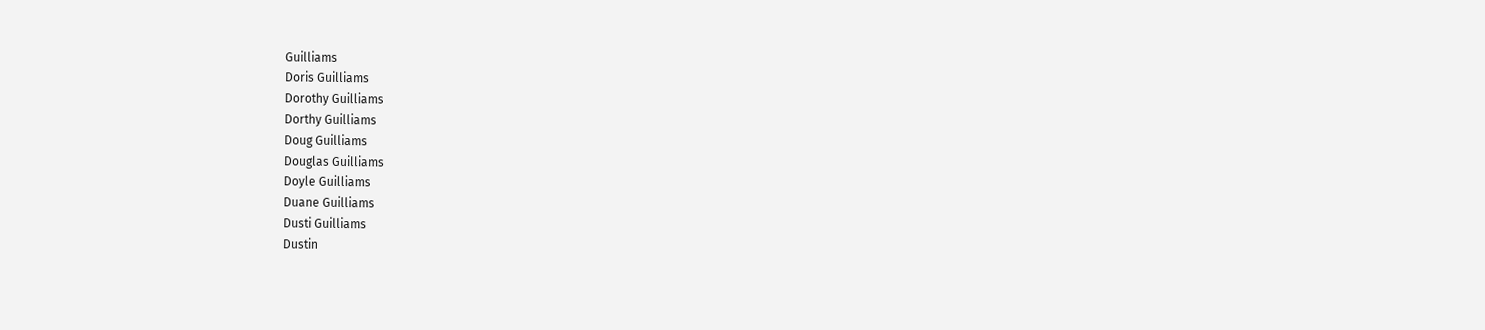Guilliams
Doris Guilliams
Dorothy Guilliams
Dorthy Guilliams
Doug Guilliams
Douglas Guilliams
Doyle Guilliams
Duane Guilliams
Dusti Guilliams
Dustin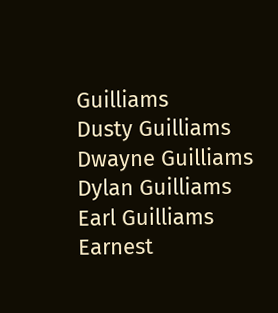Guilliams
Dusty Guilliams
Dwayne Guilliams
Dylan Guilliams
Earl Guilliams
Earnest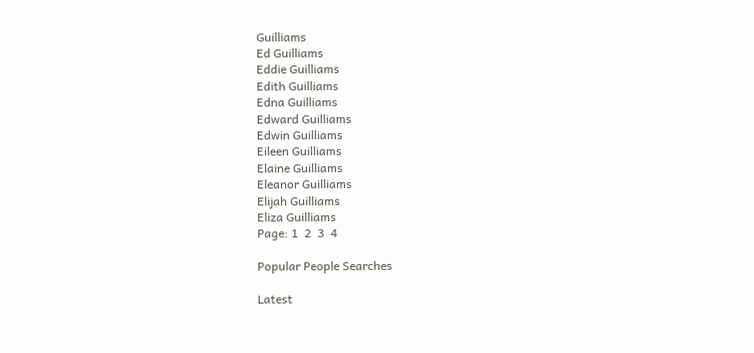Guilliams
Ed Guilliams
Eddie Guilliams
Edith Guilliams
Edna Guilliams
Edward Guilliams
Edwin Guilliams
Eileen Guilliams
Elaine Guilliams
Eleanor Guilliams
Elijah Guilliams
Eliza Guilliams
Page: 1  2  3  4

Popular People Searches

Latest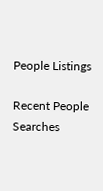People Listings

Recent People Searches